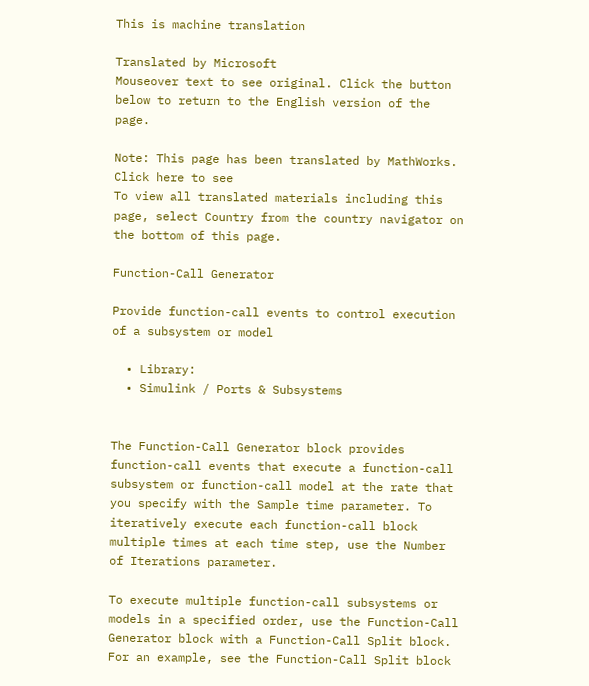This is machine translation

Translated by Microsoft
Mouseover text to see original. Click the button below to return to the English version of the page.

Note: This page has been translated by MathWorks. Click here to see
To view all translated materials including this page, select Country from the country navigator on the bottom of this page.

Function-Call Generator

Provide function-call events to control execution of a subsystem or model

  • Library:
  • Simulink / Ports & Subsystems


The Function-Call Generator block provides function-call events that execute a function-call subsystem or function-call model at the rate that you specify with the Sample time parameter. To iteratively execute each function-call block multiple times at each time step, use the Number of Iterations parameter.

To execute multiple function-call subsystems or models in a specified order, use the Function-Call Generator block with a Function-Call Split block. For an example, see the Function-Call Split block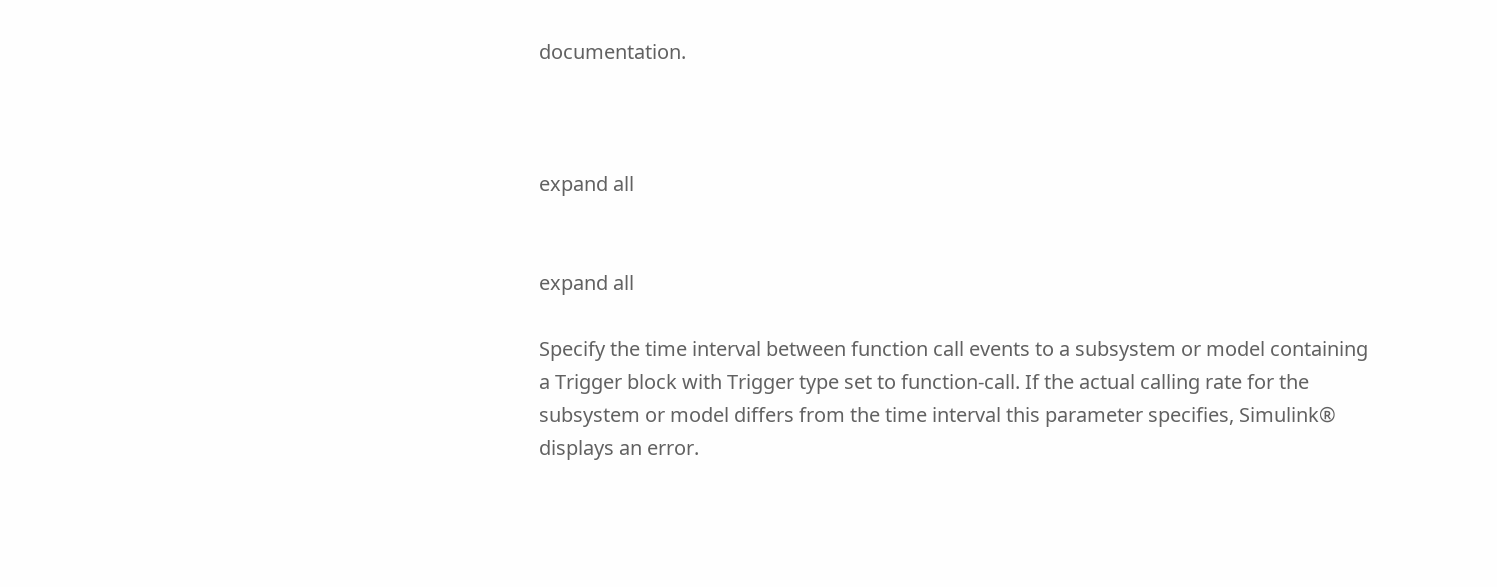documentation.



expand all


expand all

Specify the time interval between function call events to a subsystem or model containing a Trigger block with Trigger type set to function-call. If the actual calling rate for the subsystem or model differs from the time interval this parameter specifies, Simulink® displays an error.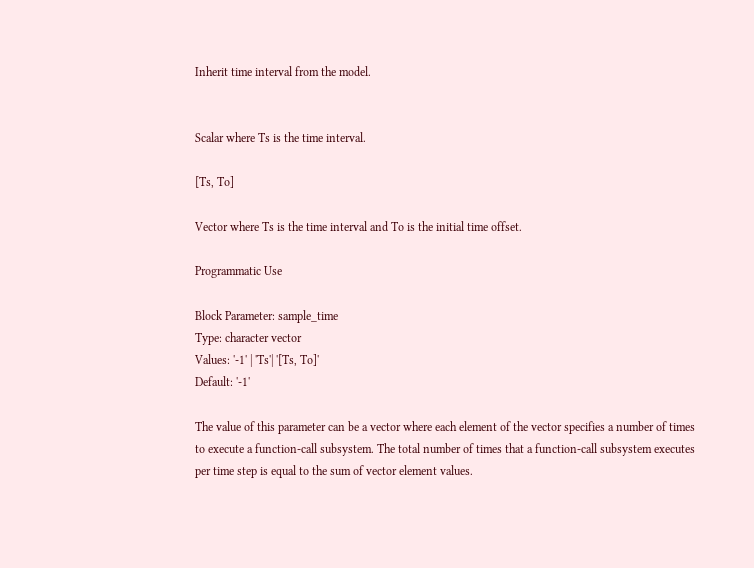Inherit time interval from the model.


Scalar where Ts is the time interval.

[Ts, To]

Vector where Ts is the time interval and To is the initial time offset.

Programmatic Use

Block Parameter: sample_time
Type: character vector
Values: '-1' | 'Ts'| '[Ts, To]'
Default: '-1'

The value of this parameter can be a vector where each element of the vector specifies a number of times to execute a function-call subsystem. The total number of times that a function-call subsystem executes per time step is equal to the sum of vector element values.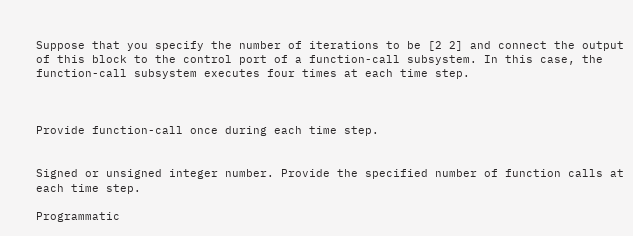Suppose that you specify the number of iterations to be [2 2] and connect the output of this block to the control port of a function-call subsystem. In this case, the function-call subsystem executes four times at each time step.



Provide function-call once during each time step.


Signed or unsigned integer number. Provide the specified number of function calls at each time step.

Programmatic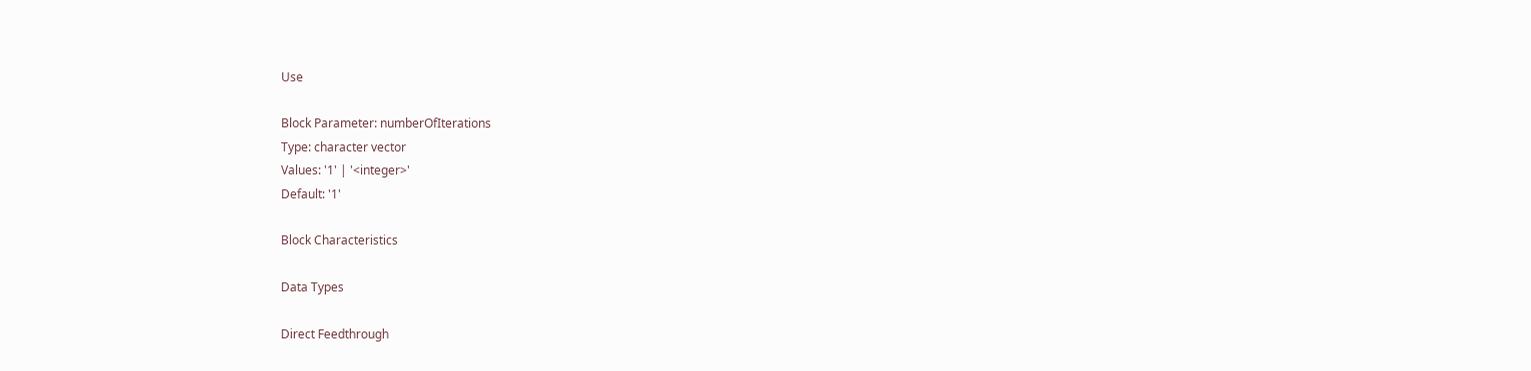Use

Block Parameter: numberOfIterations
Type: character vector
Values: '1' | '<integer>'
Default: '1'

Block Characteristics

Data Types

Direct Feedthrough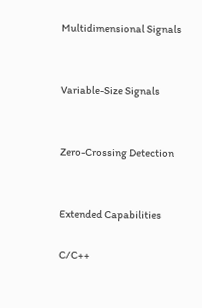Multidimensional Signals


Variable-Size Signals


Zero-Crossing Detection


Extended Capabilities

C/C++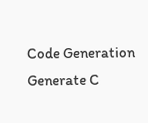Code Generation
Generate C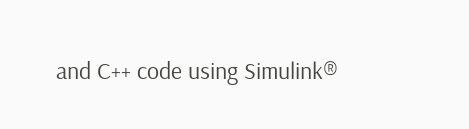and C++ code using Simulink®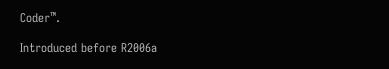Coder™.

Introduced before R2006a